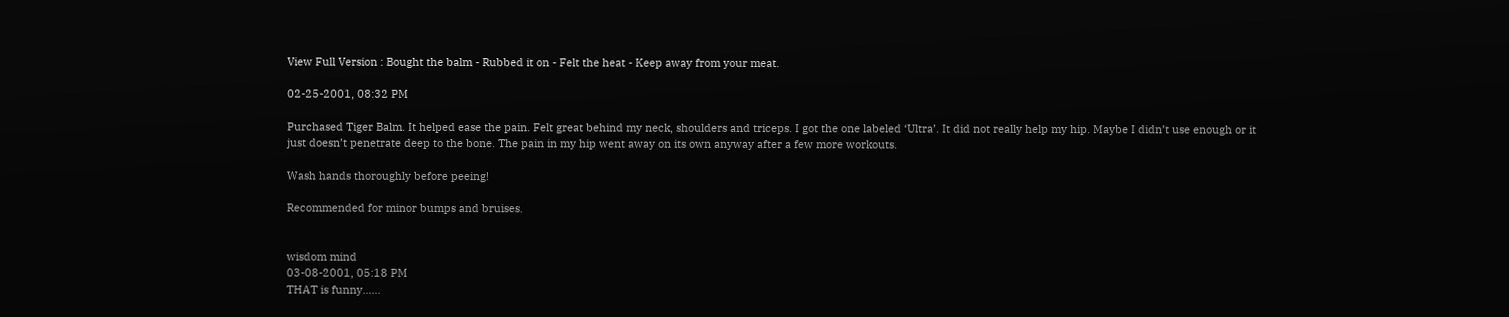View Full Version : Bought the balm - Rubbed it on - Felt the heat - Keep away from your meat.

02-25-2001, 08:32 PM

Purchased Tiger Balm. It helped ease the pain. Felt great behind my neck, shoulders and triceps. I got the one labeled ‘Ultra’. It did not really help my hip. Maybe I didn’t use enough or it just doesn’t penetrate deep to the bone. The pain in my hip went away on its own anyway after a few more workouts.

Wash hands thoroughly before peeing!

Recommended for minor bumps and bruises.


wisdom mind
03-08-2001, 05:18 PM
THAT is funny......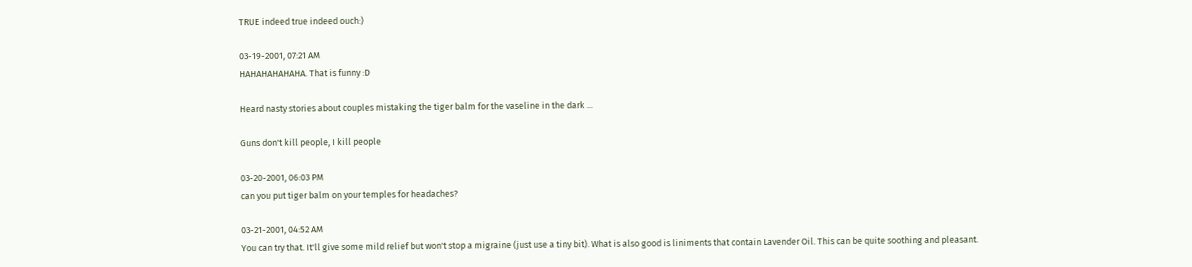TRUE indeed true indeed ouch:)

03-19-2001, 07:21 AM
HAHAHAHAHAHA. That is funny :D

Heard nasty stories about couples mistaking the tiger balm for the vaseline in the dark ...

Guns don't kill people, I kill people

03-20-2001, 06:03 PM
can you put tiger balm on your temples for headaches?

03-21-2001, 04:52 AM
You can try that. It'll give some mild relief but won't stop a migraine (just use a tiny bit). What is also good is liniments that contain Lavender Oil. This can be quite soothing and pleasant.